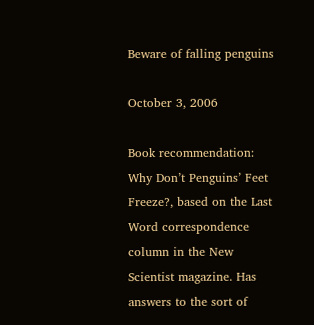Beware of falling penguins

October 3, 2006

Book recommendation: Why Don’t Penguins’ Feet Freeze?, based on the Last Word correspondence column in the New Scientist magazine. Has answers to the sort of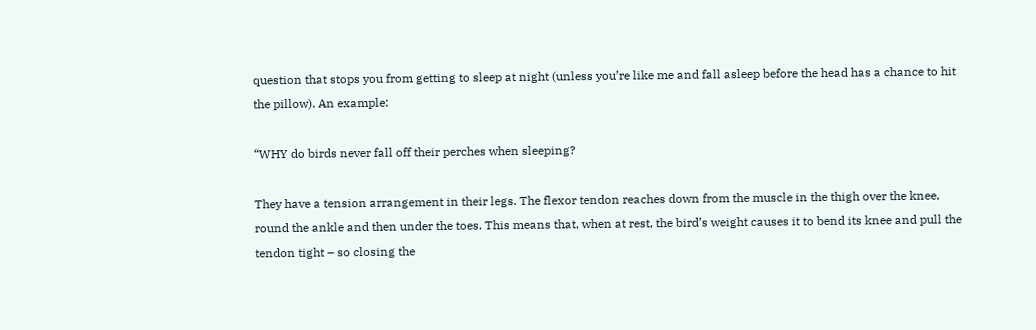question that stops you from getting to sleep at night (unless you’re like me and fall asleep before the head has a chance to hit the pillow). An example:

“WHY do birds never fall off their perches when sleeping?

They have a tension arrangement in their legs. The flexor tendon reaches down from the muscle in the thigh over the knee, round the ankle and then under the toes. This means that, when at rest, the bird’s weight causes it to bend its knee and pull the tendon tight – so closing the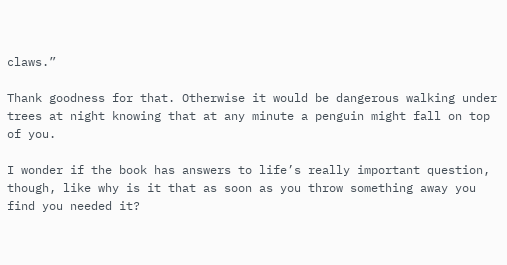claws.”

Thank goodness for that. Otherwise it would be dangerous walking under trees at night knowing that at any minute a penguin might fall on top of you.

I wonder if the book has answers to life’s really important question, though, like why is it that as soon as you throw something away you find you needed it?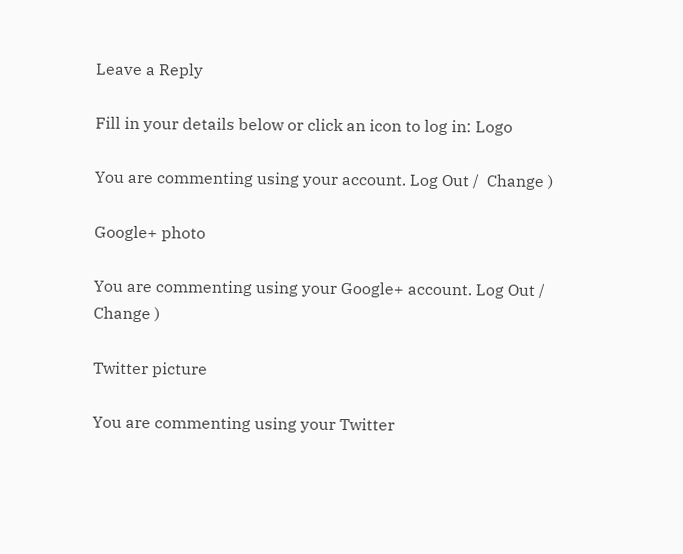Leave a Reply

Fill in your details below or click an icon to log in: Logo

You are commenting using your account. Log Out /  Change )

Google+ photo

You are commenting using your Google+ account. Log Out /  Change )

Twitter picture

You are commenting using your Twitter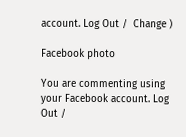account. Log Out /  Change )

Facebook photo

You are commenting using your Facebook account. Log Out /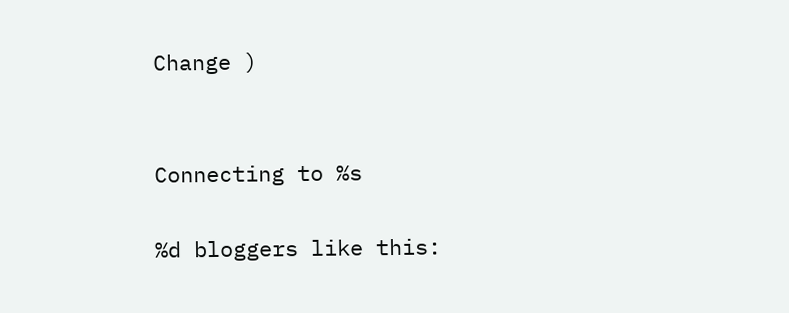Change )


Connecting to %s

%d bloggers like this: